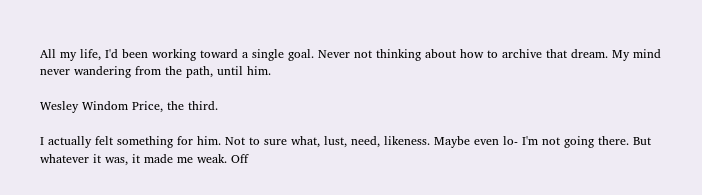All my life, I'd been working toward a single goal. Never not thinking about how to archive that dream. My mind never wandering from the path, until him.

Wesley Windom Price, the third.

I actually felt something for him. Not to sure what, lust, need, likeness. Maybe even lo- I'm not going there. But whatever it was, it made me weak. Off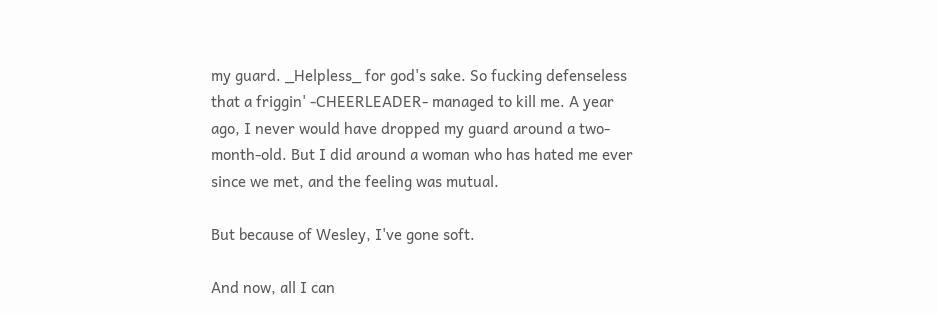my guard. _Helpless_ for god's sake. So fucking defenseless that a friggin' -CHEERLEADER- managed to kill me. A year ago, I never would have dropped my guard around a two-month-old. But I did around a woman who has hated me ever since we met, and the feeling was mutual.

But because of Wesley, I've gone soft.

And now, all I can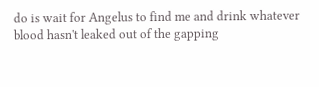do is wait for Angelus to find me and drink whatever blood hasn't leaked out of the gapping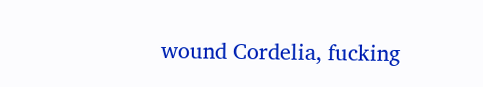wound Cordelia, fucking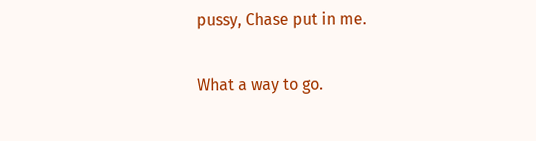pussy, Chase put in me.

What a way to go.